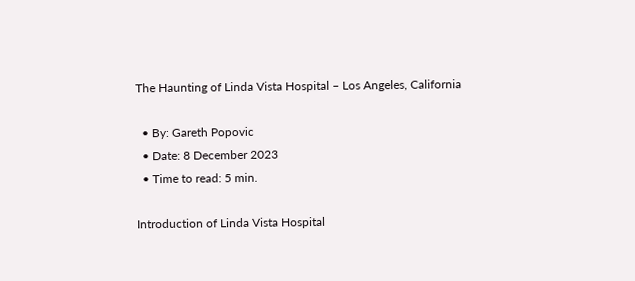The Haunting of Linda Vista Hospital – Los Angeles, California

  • By: Gareth Popovic
  • Date: 8 December 2023
  • Time to read: 5 min.

Introduction of Linda Vista Hospital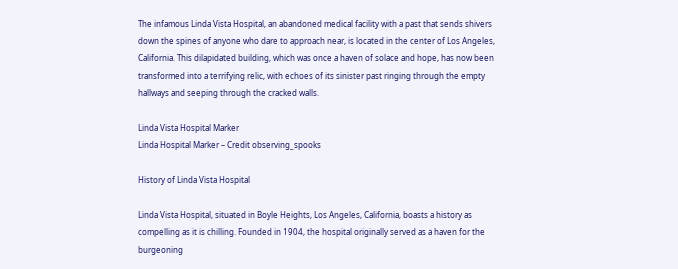The infamous Linda Vista Hospital, an abandoned medical facility with a past that sends shivers down the spines of anyone who dare to approach near, is located in the center of Los Angeles, California. This dilapidated building, which was once a haven of solace and hope, has now been transformed into a terrifying relic, with echoes of its sinister past ringing through the empty hallways and seeping through the cracked walls.

Linda Vista Hospital Marker
Linda Hospital Marker – Credit observing_spooks

History of Linda Vista Hospital

Linda Vista Hospital, situated in Boyle Heights, Los Angeles, California, boasts a history as compelling as it is chilling. Founded in 1904, the hospital originally served as a haven for the burgeoning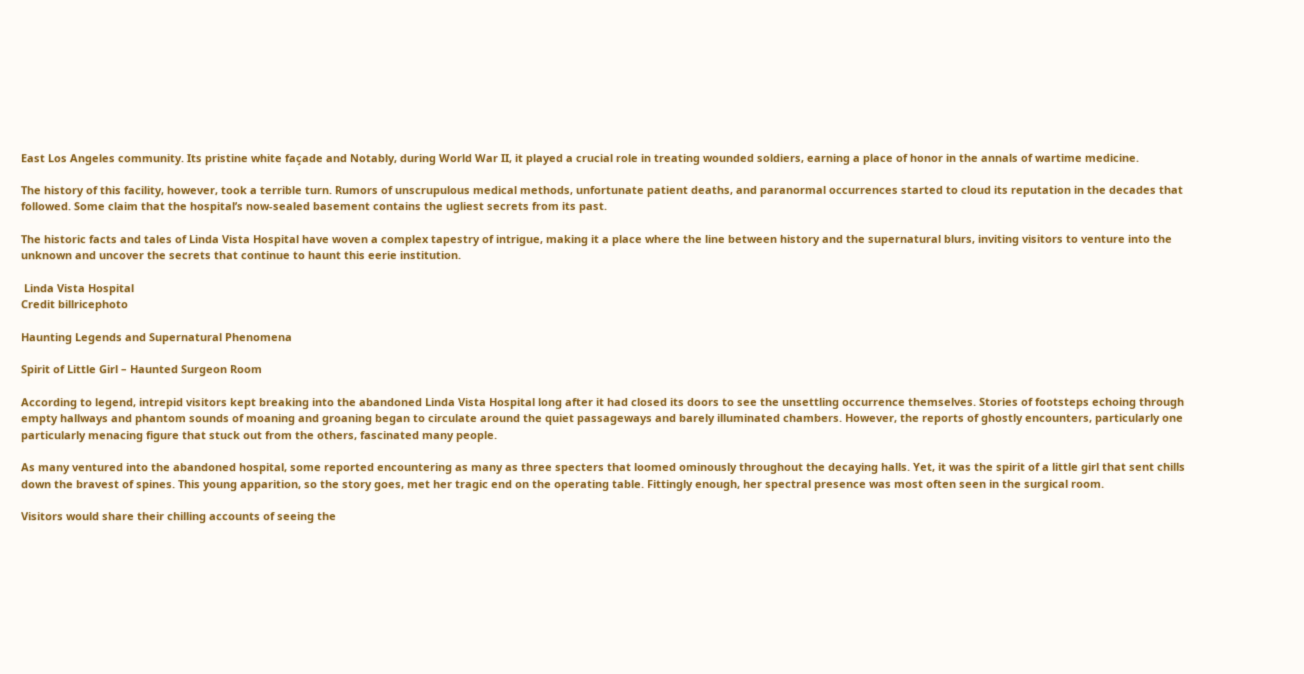East Los Angeles community. Its pristine white façade and Notably, during World War II, it played a crucial role in treating wounded soldiers, earning a place of honor in the annals of wartime medicine.

The history of this facility, however, took a terrible turn. Rumors of unscrupulous medical methods, unfortunate patient deaths, and paranormal occurrences started to cloud its reputation in the decades that followed. Some claim that the hospital’s now-sealed basement contains the ugliest secrets from its past.

The historic facts and tales of Linda Vista Hospital have woven a complex tapestry of intrigue, making it a place where the line between history and the supernatural blurs, inviting visitors to venture into the unknown and uncover the secrets that continue to haunt this eerie institution.

 Linda Vista Hospital
Credit billricephoto

Haunting Legends and Supernatural Phenomena

Spirit of Little Girl – Haunted Surgeon Room

According to legend, intrepid visitors kept breaking into the abandoned Linda Vista Hospital long after it had closed its doors to see the unsettling occurrence themselves. Stories of footsteps echoing through empty hallways and phantom sounds of moaning and groaning began to circulate around the quiet passageways and barely illuminated chambers. However, the reports of ghostly encounters, particularly one particularly menacing figure that stuck out from the others, fascinated many people.

As many ventured into the abandoned hospital, some reported encountering as many as three specters that loomed ominously throughout the decaying halls. Yet, it was the spirit of a little girl that sent chills down the bravest of spines. This young apparition, so the story goes, met her tragic end on the operating table. Fittingly enough, her spectral presence was most often seen in the surgical room.

Visitors would share their chilling accounts of seeing the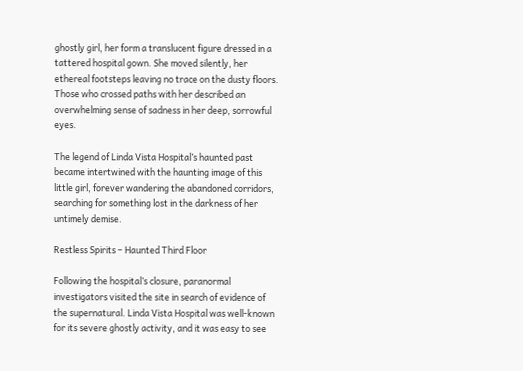ghostly girl, her form a translucent figure dressed in a tattered hospital gown. She moved silently, her ethereal footsteps leaving no trace on the dusty floors. Those who crossed paths with her described an overwhelming sense of sadness in her deep, sorrowful eyes.

The legend of Linda Vista Hospital’s haunted past became intertwined with the haunting image of this little girl, forever wandering the abandoned corridors, searching for something lost in the darkness of her untimely demise.

Restless Spirits – Haunted Third Floor

Following the hospital’s closure, paranormal investigators visited the site in search of evidence of the supernatural. Linda Vista Hospital was well-known for its severe ghostly activity, and it was easy to see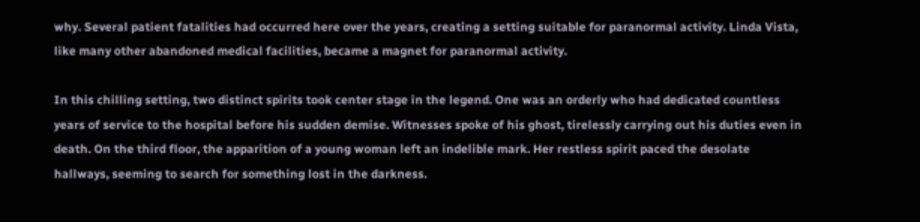why. Several patient fatalities had occurred here over the years, creating a setting suitable for paranormal activity. Linda Vista, like many other abandoned medical facilities, became a magnet for paranormal activity.

In this chilling setting, two distinct spirits took center stage in the legend. One was an orderly who had dedicated countless years of service to the hospital before his sudden demise. Witnesses spoke of his ghost, tirelessly carrying out his duties even in death. On the third floor, the apparition of a young woman left an indelible mark. Her restless spirit paced the desolate hallways, seeming to search for something lost in the darkness.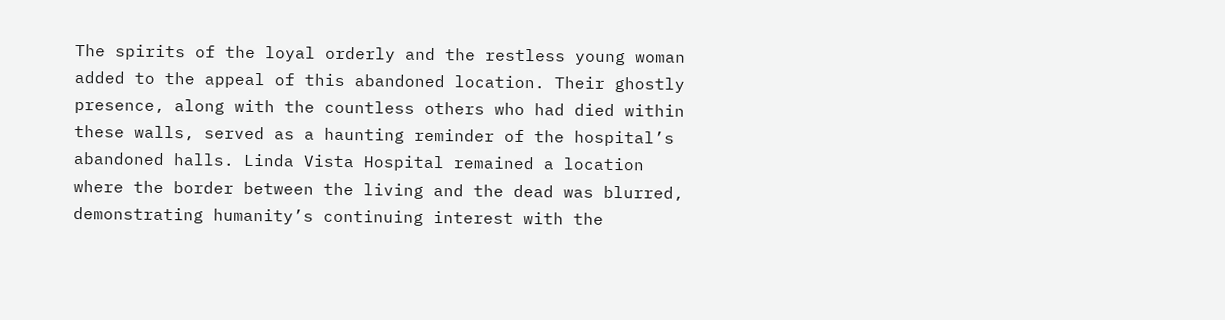The spirits of the loyal orderly and the restless young woman added to the appeal of this abandoned location. Their ghostly presence, along with the countless others who had died within these walls, served as a haunting reminder of the hospital’s abandoned halls. Linda Vista Hospital remained a location where the border between the living and the dead was blurred, demonstrating humanity’s continuing interest with the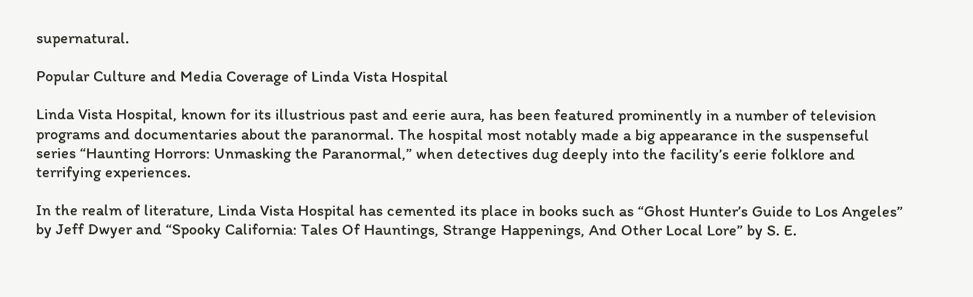supernatural.

Popular Culture and Media Coverage of Linda Vista Hospital

Linda Vista Hospital, known for its illustrious past and eerie aura, has been featured prominently in a number of television programs and documentaries about the paranormal. The hospital most notably made a big appearance in the suspenseful series “Haunting Horrors: Unmasking the Paranormal,” when detectives dug deeply into the facility’s eerie folklore and terrifying experiences.

In the realm of literature, Linda Vista Hospital has cemented its place in books such as “Ghost Hunter’s Guide to Los Angeles” by Jeff Dwyer and “Spooky California: Tales Of Hauntings, Strange Happenings, And Other Local Lore” by S. E.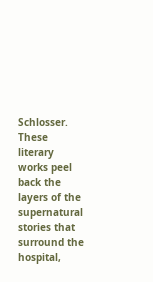Schlosser. These literary works peel back the layers of the supernatural stories that surround the hospital,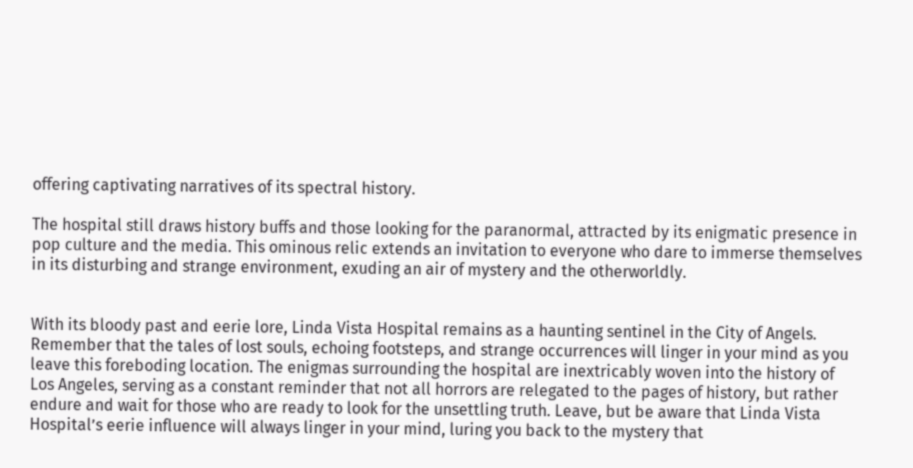offering captivating narratives of its spectral history.

The hospital still draws history buffs and those looking for the paranormal, attracted by its enigmatic presence in pop culture and the media. This ominous relic extends an invitation to everyone who dare to immerse themselves in its disturbing and strange environment, exuding an air of mystery and the otherworldly.


With its bloody past and eerie lore, Linda Vista Hospital remains as a haunting sentinel in the City of Angels. Remember that the tales of lost souls, echoing footsteps, and strange occurrences will linger in your mind as you leave this foreboding location. The enigmas surrounding the hospital are inextricably woven into the history of Los Angeles, serving as a constant reminder that not all horrors are relegated to the pages of history, but rather endure and wait for those who are ready to look for the unsettling truth. Leave, but be aware that Linda Vista Hospital’s eerie influence will always linger in your mind, luring you back to the mystery that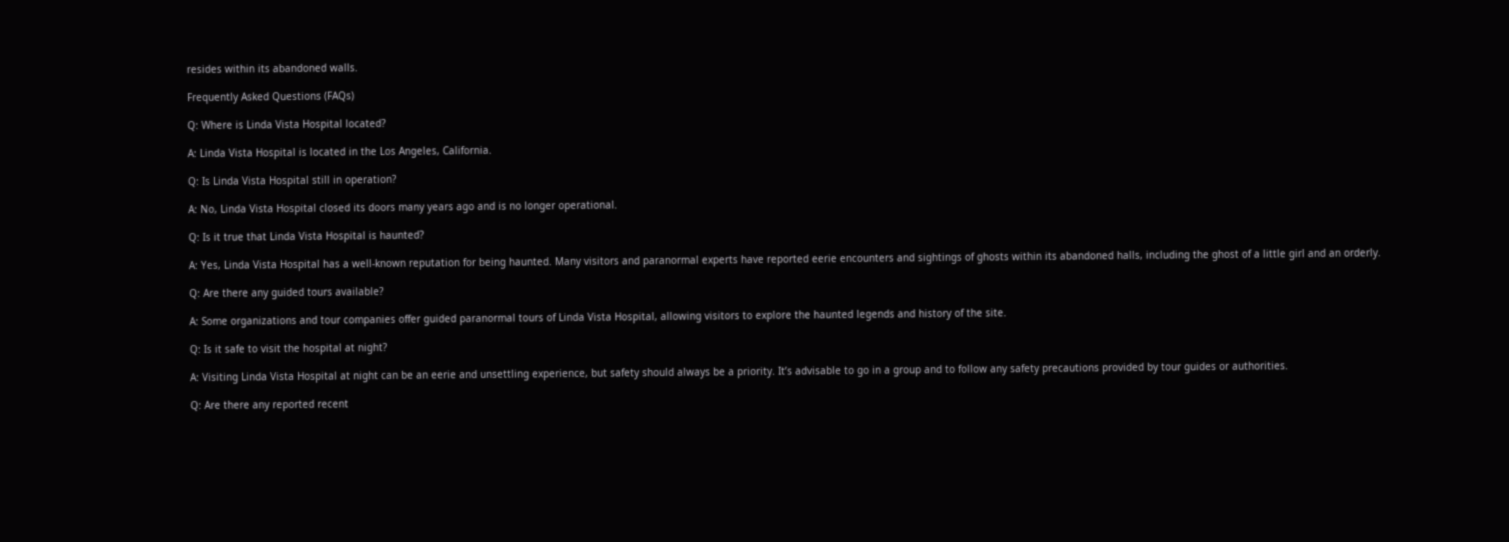resides within its abandoned walls.

Frequently Asked Questions (FAQs)

Q: Where is Linda Vista Hospital located?

A: Linda Vista Hospital is located in the Los Angeles, California.

Q: Is Linda Vista Hospital still in operation?

A: No, Linda Vista Hospital closed its doors many years ago and is no longer operational.

Q: Is it true that Linda Vista Hospital is haunted?

A: Yes, Linda Vista Hospital has a well-known reputation for being haunted. Many visitors and paranormal experts have reported eerie encounters and sightings of ghosts within its abandoned halls, including the ghost of a little girl and an orderly.

Q: Are there any guided tours available?

A: Some organizations and tour companies offer guided paranormal tours of Linda Vista Hospital, allowing visitors to explore the haunted legends and history of the site.

Q: Is it safe to visit the hospital at night?

A: Visiting Linda Vista Hospital at night can be an eerie and unsettling experience, but safety should always be a priority. It’s advisable to go in a group and to follow any safety precautions provided by tour guides or authorities.

Q: Are there any reported recent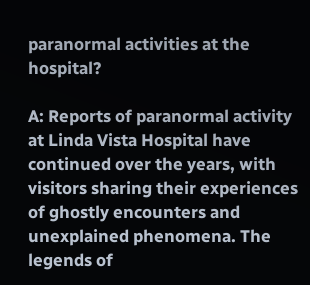paranormal activities at the hospital?

A: Reports of paranormal activity at Linda Vista Hospital have continued over the years, with visitors sharing their experiences of ghostly encounters and unexplained phenomena. The legends of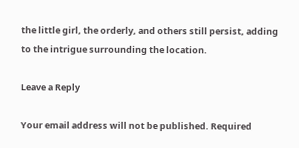the little girl, the orderly, and others still persist, adding to the intrigue surrounding the location.

Leave a Reply

Your email address will not be published. Required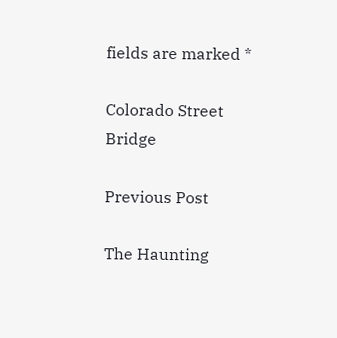fields are marked *

Colorado Street Bridge

Previous Post

The Haunting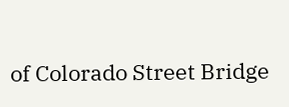of Colorado Street Bridge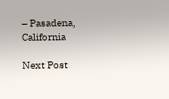– Pasadena, California

Next Post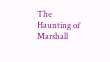The Haunting of Marshall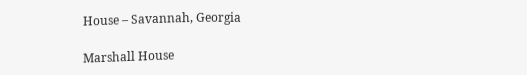House – Savannah, Georgia

Marshall House